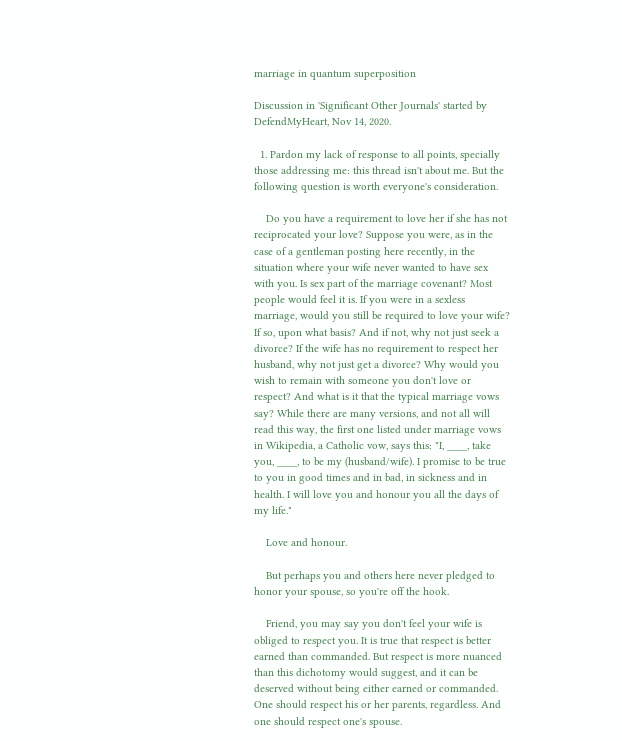marriage in quantum superposition

Discussion in 'Significant Other Journals' started by DefendMyHeart, Nov 14, 2020.

  1. Pardon my lack of response to all points, specially those addressing me: this thread isn't about me. But the following question is worth everyone's consideration.

    Do you have a requirement to love her if she has not reciprocated your love? Suppose you were, as in the case of a gentleman posting here recently, in the situation where your wife never wanted to have sex with you. Is sex part of the marriage covenant? Most people would feel it is. If you were in a sexless marriage, would you still be required to love your wife? If so, upon what basis? And if not, why not just seek a divorce? If the wife has no requirement to respect her husband, why not just get a divorce? Why would you wish to remain with someone you don't love or respect? And what is it that the typical marriage vows say? While there are many versions, and not all will read this way, the first one listed under marriage vows in Wikipedia, a Catholic vow, says this: "I, ____, take you, ____, to be my (husband/wife). I promise to be true to you in good times and in bad, in sickness and in health. I will love you and honour you all the days of my life."

    Love and honour.

    But perhaps you and others here never pledged to honor your spouse, so you're off the hook.

    Friend, you may say you don't feel your wife is obliged to respect you. It is true that respect is better earned than commanded. But respect is more nuanced than this dichotomy would suggest, and it can be deserved without being either earned or commanded. One should respect his or her parents, regardless. And one should respect one's spouse.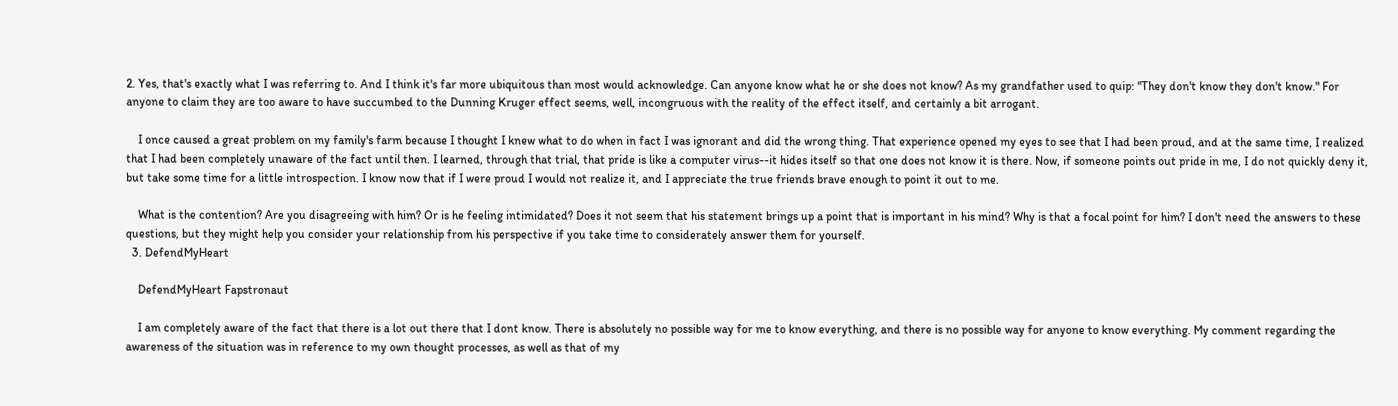2. Yes, that's exactly what I was referring to. And I think it's far more ubiquitous than most would acknowledge. Can anyone know what he or she does not know? As my grandfather used to quip: "They don't know they don't know." For anyone to claim they are too aware to have succumbed to the Dunning Kruger effect seems, well, incongruous with the reality of the effect itself, and certainly a bit arrogant.

    I once caused a great problem on my family's farm because I thought I knew what to do when in fact I was ignorant and did the wrong thing. That experience opened my eyes to see that I had been proud, and at the same time, I realized that I had been completely unaware of the fact until then. I learned, through that trial, that pride is like a computer virus--it hides itself so that one does not know it is there. Now, if someone points out pride in me, I do not quickly deny it, but take some time for a little introspection. I know now that if I were proud I would not realize it, and I appreciate the true friends brave enough to point it out to me.

    What is the contention? Are you disagreeing with him? Or is he feeling intimidated? Does it not seem that his statement brings up a point that is important in his mind? Why is that a focal point for him? I don't need the answers to these questions, but they might help you consider your relationship from his perspective if you take time to considerately answer them for yourself.
  3. DefendMyHeart

    DefendMyHeart Fapstronaut

    I am completely aware of the fact that there is a lot out there that I dont know. There is absolutely no possible way for me to know everything, and there is no possible way for anyone to know everything. My comment regarding the awareness of the situation was in reference to my own thought processes, as well as that of my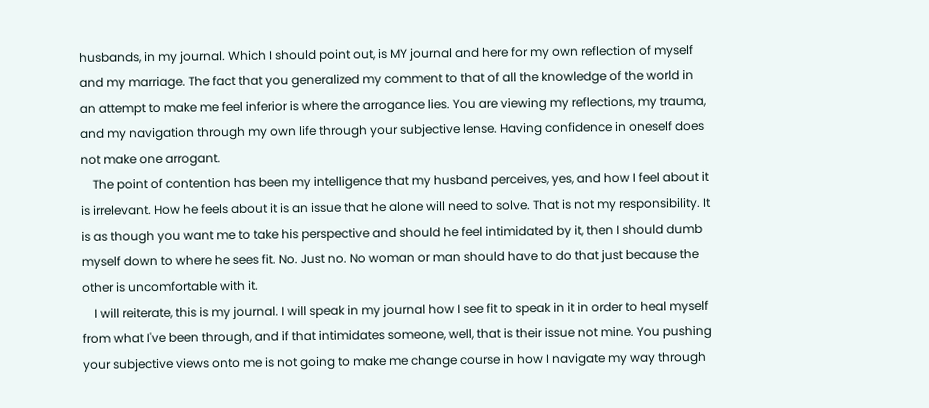husbands, in my journal. Which I should point out, is MY journal and here for my own reflection of myself and my marriage. The fact that you generalized my comment to that of all the knowledge of the world in an attempt to make me feel inferior is where the arrogance lies. You are viewing my reflections, my trauma, and my navigation through my own life through your subjective lense. Having confidence in oneself does not make one arrogant.
    The point of contention has been my intelligence that my husband perceives, yes, and how I feel about it is irrelevant. How he feels about it is an issue that he alone will need to solve. That is not my responsibility. It is as though you want me to take his perspective and should he feel intimidated by it, then I should dumb myself down to where he sees fit. No. Just no. No woman or man should have to do that just because the other is uncomfortable with it.
    I will reiterate, this is my journal. I will speak in my journal how I see fit to speak in it in order to heal myself from what I've been through, and if that intimidates someone, well, that is their issue not mine. You pushing your subjective views onto me is not going to make me change course in how I navigate my way through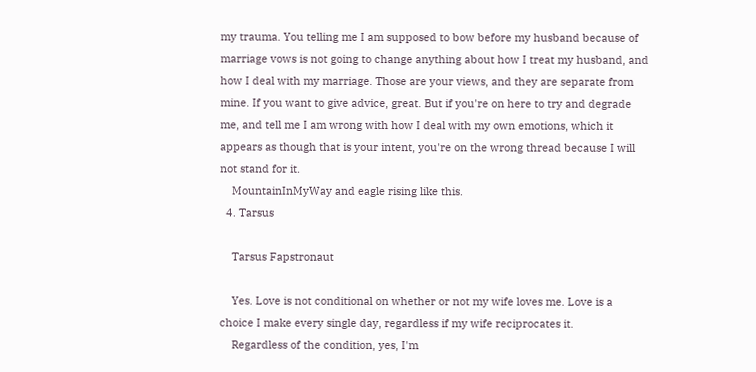my trauma. You telling me I am supposed to bow before my husband because of marriage vows is not going to change anything about how I treat my husband, and how I deal with my marriage. Those are your views, and they are separate from mine. If you want to give advice, great. But if you're on here to try and degrade me, and tell me I am wrong with how I deal with my own emotions, which it appears as though that is your intent, you're on the wrong thread because I will not stand for it.
    MountainInMyWay and eagle rising like this.
  4. Tarsus

    Tarsus Fapstronaut

    Yes. Love is not conditional on whether or not my wife loves me. Love is a choice I make every single day, regardless if my wife reciprocates it.
    Regardless of the condition, yes, I'm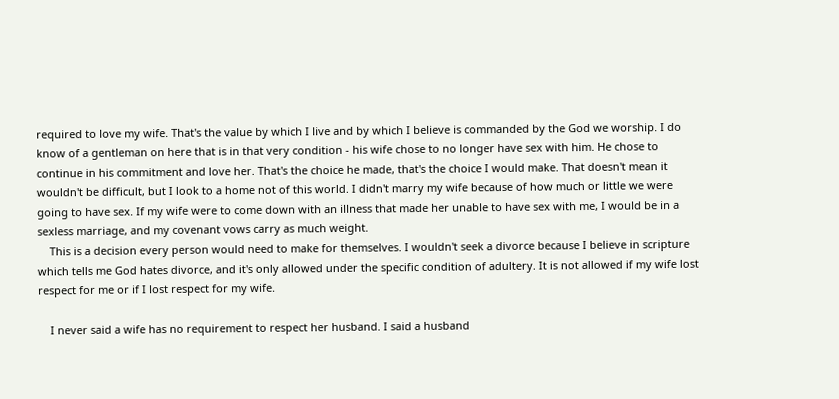required to love my wife. That's the value by which I live and by which I believe is commanded by the God we worship. I do know of a gentleman on here that is in that very condition - his wife chose to no longer have sex with him. He chose to continue in his commitment and love her. That's the choice he made, that's the choice I would make. That doesn't mean it wouldn't be difficult, but I look to a home not of this world. I didn't marry my wife because of how much or little we were going to have sex. If my wife were to come down with an illness that made her unable to have sex with me, I would be in a sexless marriage, and my covenant vows carry as much weight.
    This is a decision every person would need to make for themselves. I wouldn't seek a divorce because I believe in scripture which tells me God hates divorce, and it's only allowed under the specific condition of adultery. It is not allowed if my wife lost respect for me or if I lost respect for my wife.

    I never said a wife has no requirement to respect her husband. I said a husband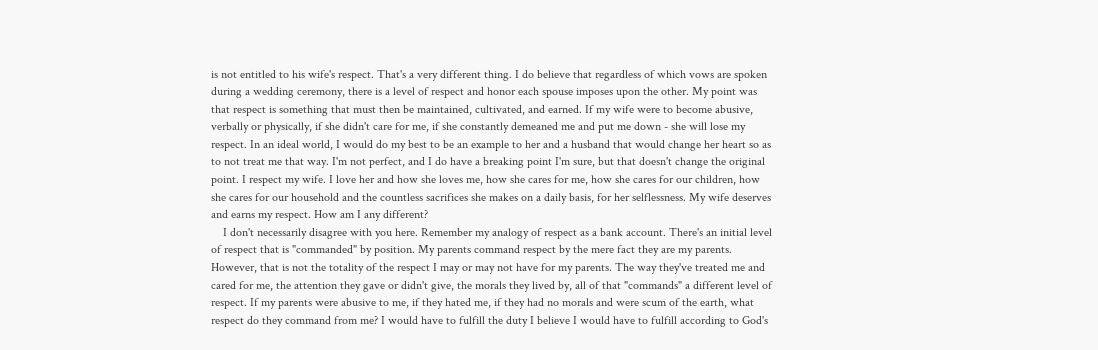is not entitled to his wife's respect. That's a very different thing. I do believe that regardless of which vows are spoken during a wedding ceremony, there is a level of respect and honor each spouse imposes upon the other. My point was that respect is something that must then be maintained, cultivated, and earned. If my wife were to become abusive, verbally or physically, if she didn't care for me, if she constantly demeaned me and put me down - she will lose my respect. In an ideal world, I would do my best to be an example to her and a husband that would change her heart so as to not treat me that way. I'm not perfect, and I do have a breaking point I'm sure, but that doesn't change the original point. I respect my wife. I love her and how she loves me, how she cares for me, how she cares for our children, how she cares for our household and the countless sacrifices she makes on a daily basis, for her selflessness. My wife deserves and earns my respect. How am I any different?
    I don't necessarily disagree with you here. Remember my analogy of respect as a bank account. There's an initial level of respect that is "commanded" by position. My parents command respect by the mere fact they are my parents. However, that is not the totality of the respect I may or may not have for my parents. The way they've treated me and cared for me, the attention they gave or didn't give, the morals they lived by, all of that "commands" a different level of respect. If my parents were abusive to me, if they hated me, if they had no morals and were scum of the earth, what respect do they command from me? I would have to fulfill the duty I believe I would have to fulfill according to God's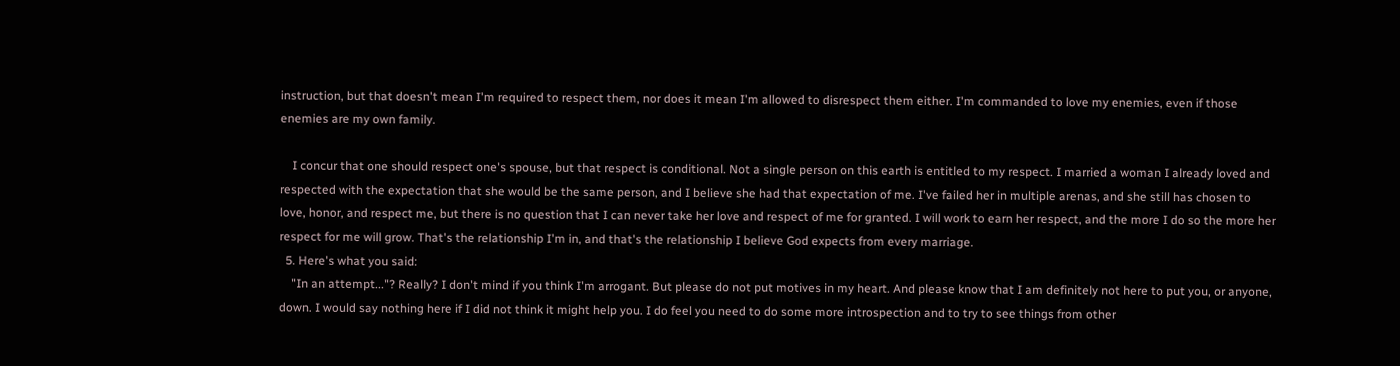instruction, but that doesn't mean I'm required to respect them, nor does it mean I'm allowed to disrespect them either. I'm commanded to love my enemies, even if those enemies are my own family.

    I concur that one should respect one's spouse, but that respect is conditional. Not a single person on this earth is entitled to my respect. I married a woman I already loved and respected with the expectation that she would be the same person, and I believe she had that expectation of me. I've failed her in multiple arenas, and she still has chosen to love, honor, and respect me, but there is no question that I can never take her love and respect of me for granted. I will work to earn her respect, and the more I do so the more her respect for me will grow. That's the relationship I'm in, and that's the relationship I believe God expects from every marriage.
  5. Here's what you said:
    "In an attempt..."? Really? I don't mind if you think I'm arrogant. But please do not put motives in my heart. And please know that I am definitely not here to put you, or anyone, down. I would say nothing here if I did not think it might help you. I do feel you need to do some more introspection and to try to see things from other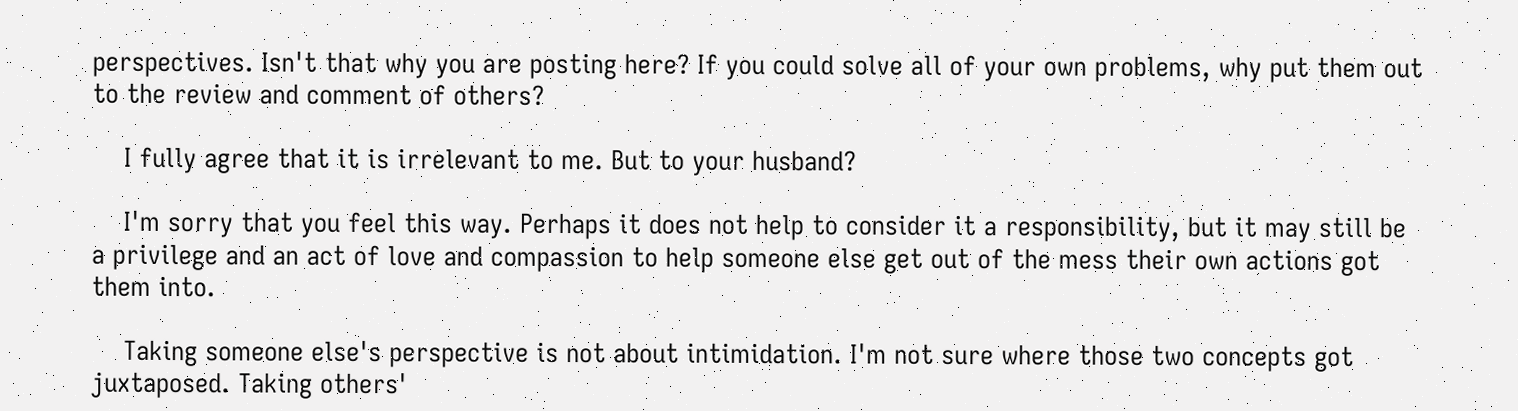perspectives. Isn't that why you are posting here? If you could solve all of your own problems, why put them out to the review and comment of others?

    I fully agree that it is irrelevant to me. But to your husband?

    I'm sorry that you feel this way. Perhaps it does not help to consider it a responsibility, but it may still be a privilege and an act of love and compassion to help someone else get out of the mess their own actions got them into.

    Taking someone else's perspective is not about intimidation. I'm not sure where those two concepts got juxtaposed. Taking others'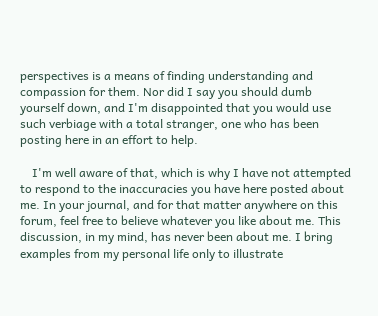perspectives is a means of finding understanding and compassion for them. Nor did I say you should dumb yourself down, and I'm disappointed that you would use such verbiage with a total stranger, one who has been posting here in an effort to help.

    I'm well aware of that, which is why I have not attempted to respond to the inaccuracies you have here posted about me. In your journal, and for that matter anywhere on this forum, feel free to believe whatever you like about me. This discussion, in my mind, has never been about me. I bring examples from my personal life only to illustrate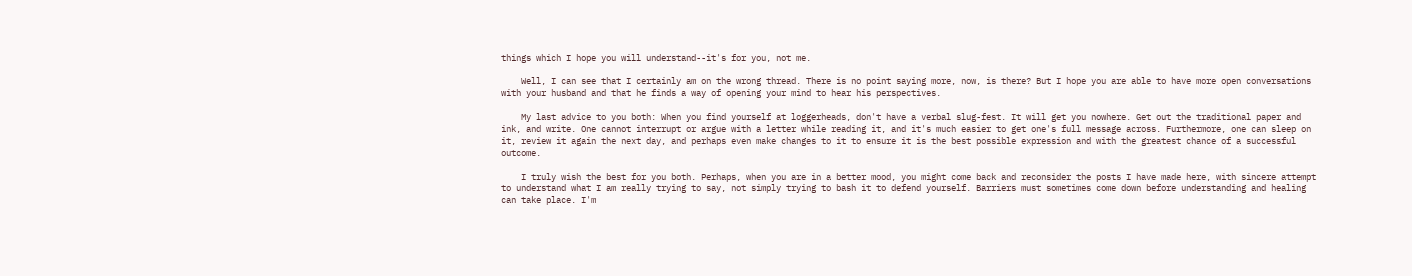things which I hope you will understand--it's for you, not me.

    Well, I can see that I certainly am on the wrong thread. There is no point saying more, now, is there? But I hope you are able to have more open conversations with your husband and that he finds a way of opening your mind to hear his perspectives.

    My last advice to you both: When you find yourself at loggerheads, don't have a verbal slug-fest. It will get you nowhere. Get out the traditional paper and ink, and write. One cannot interrupt or argue with a letter while reading it, and it's much easier to get one's full message across. Furthermore, one can sleep on it, review it again the next day, and perhaps even make changes to it to ensure it is the best possible expression and with the greatest chance of a successful outcome.

    I truly wish the best for you both. Perhaps, when you are in a better mood, you might come back and reconsider the posts I have made here, with sincere attempt to understand what I am really trying to say, not simply trying to bash it to defend yourself. Barriers must sometimes come down before understanding and healing can take place. I'm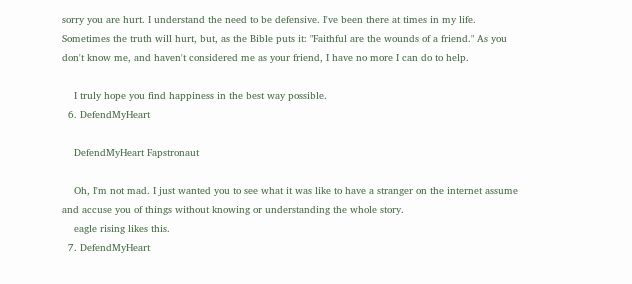sorry you are hurt. I understand the need to be defensive. I've been there at times in my life. Sometimes the truth will hurt, but, as the Bible puts it: "Faithful are the wounds of a friend." As you don't know me, and haven't considered me as your friend, I have no more I can do to help.

    I truly hope you find happiness in the best way possible.
  6. DefendMyHeart

    DefendMyHeart Fapstronaut

    Oh, I'm not mad. I just wanted you to see what it was like to have a stranger on the internet assume and accuse you of things without knowing or understanding the whole story.
    eagle rising likes this.
  7. DefendMyHeart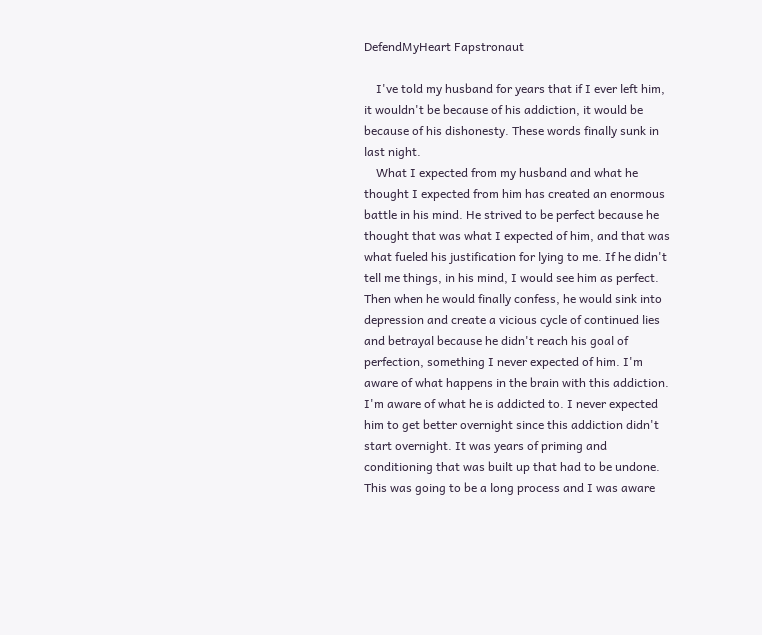DefendMyHeart Fapstronaut

    I've told my husband for years that if I ever left him, it wouldn't be because of his addiction, it would be because of his dishonesty. These words finally sunk in last night.
    What I expected from my husband and what he thought I expected from him has created an enormous battle in his mind. He strived to be perfect because he thought that was what I expected of him, and that was what fueled his justification for lying to me. If he didn't tell me things, in his mind, I would see him as perfect. Then when he would finally confess, he would sink into depression and create a vicious cycle of continued lies and betrayal because he didn't reach his goal of perfection, something I never expected of him. I'm aware of what happens in the brain with this addiction. I'm aware of what he is addicted to. I never expected him to get better overnight since this addiction didn't start overnight. It was years of priming and conditioning that was built up that had to be undone. This was going to be a long process and I was aware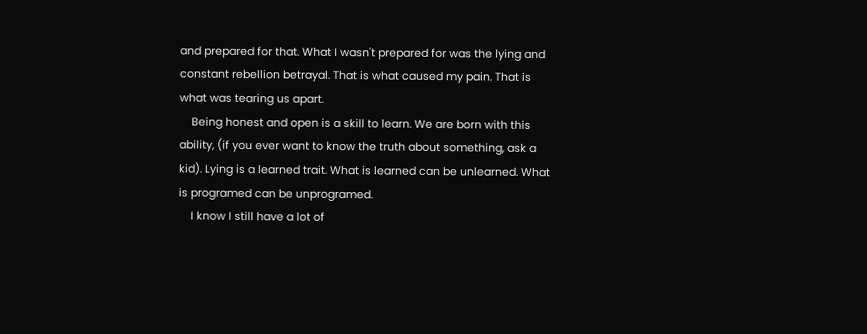and prepared for that. What I wasn't prepared for was the lying and constant rebellion betrayal. That is what caused my pain. That is what was tearing us apart.
    Being honest and open is a skill to learn. We are born with this ability, (if you ever want to know the truth about something, ask a kid). Lying is a learned trait. What is learned can be unlearned. What is programed can be unprogramed.
    I know I still have a lot of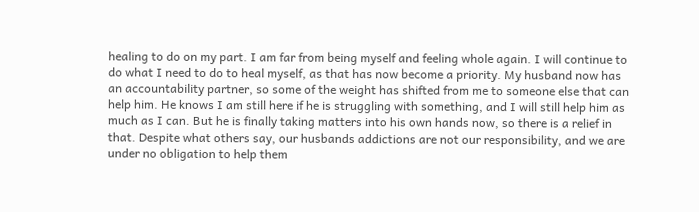healing to do on my part. I am far from being myself and feeling whole again. I will continue to do what I need to do to heal myself, as that has now become a priority. My husband now has an accountability partner, so some of the weight has shifted from me to someone else that can help him. He knows I am still here if he is struggling with something, and I will still help him as much as I can. But he is finally taking matters into his own hands now, so there is a relief in that. Despite what others say, our husbands addictions are not our responsibility, and we are under no obligation to help them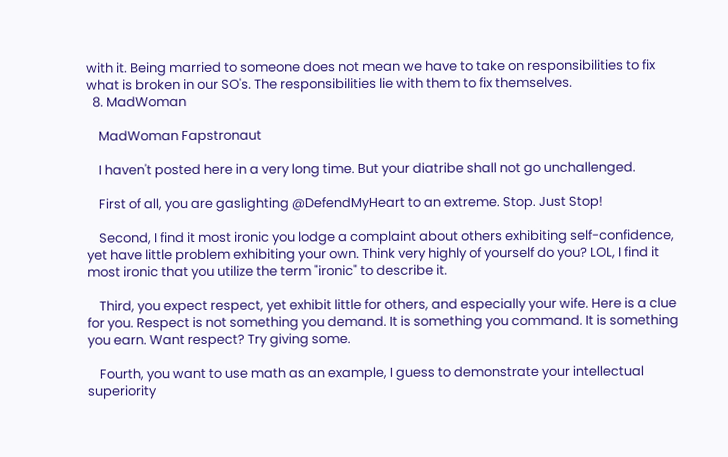with it. Being married to someone does not mean we have to take on responsibilities to fix what is broken in our SO's. The responsibilities lie with them to fix themselves.
  8. MadWoman

    MadWoman Fapstronaut

    I haven't posted here in a very long time. But your diatribe shall not go unchallenged.

    First of all, you are gaslighting @DefendMyHeart to an extreme. Stop. Just Stop!

    Second, I find it most ironic you lodge a complaint about others exhibiting self-confidence, yet have little problem exhibiting your own. Think very highly of yourself do you? LOL, I find it most ironic that you utilize the term "ironic" to describe it.

    Third, you expect respect, yet exhibit little for others, and especially your wife. Here is a clue for you. Respect is not something you demand. It is something you command. It is something you earn. Want respect? Try giving some.

    Fourth, you want to use math as an example, I guess to demonstrate your intellectual superiority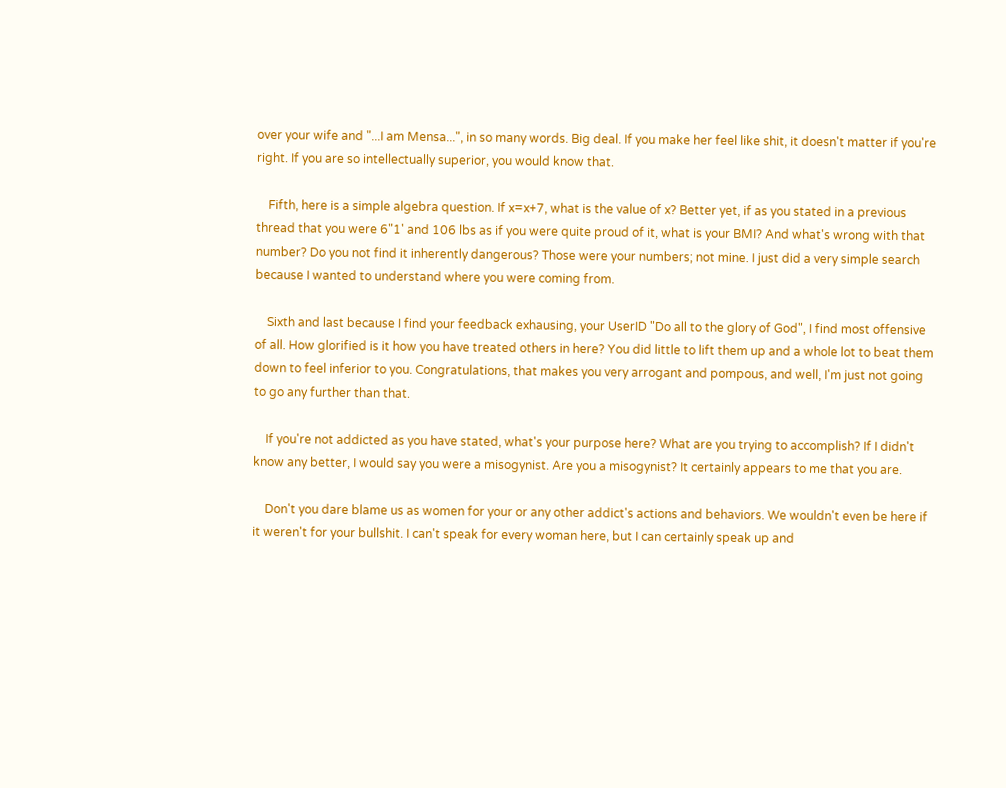over your wife and "...I am Mensa...", in so many words. Big deal. If you make her feel like shit, it doesn't matter if you're right. If you are so intellectually superior, you would know that.

    Fifth, here is a simple algebra question. If x=x+7, what is the value of x? Better yet, if as you stated in a previous thread that you were 6"1' and 106 lbs as if you were quite proud of it, what is your BMI? And what's wrong with that number? Do you not find it inherently dangerous? Those were your numbers; not mine. I just did a very simple search because I wanted to understand where you were coming from.

    Sixth and last because I find your feedback exhausing, your UserID "Do all to the glory of God", I find most offensive of all. How glorified is it how you have treated others in here? You did little to lift them up and a whole lot to beat them down to feel inferior to you. Congratulations, that makes you very arrogant and pompous, and well, I'm just not going to go any further than that.

    If you're not addicted as you have stated, what's your purpose here? What are you trying to accomplish? If I didn't know any better, I would say you were a misogynist. Are you a misogynist? It certainly appears to me that you are.

    Don't you dare blame us as women for your or any other addict's actions and behaviors. We wouldn't even be here if it weren't for your bullshit. I can't speak for every woman here, but I can certainly speak up and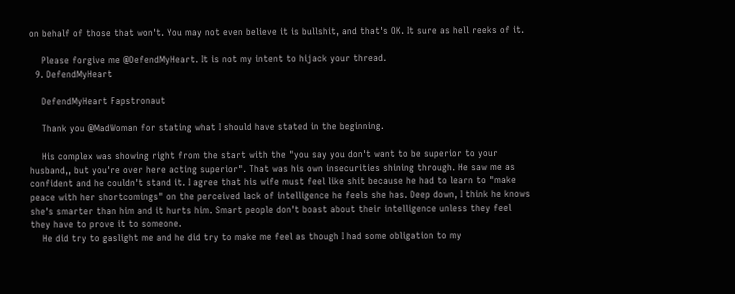on behalf of those that won't. You may not even believe it is bullshit, and that's OK. It sure as hell reeks of it.

    Please forgive me @DefendMyHeart. It is not my intent to hijack your thread.
  9. DefendMyHeart

    DefendMyHeart Fapstronaut

    Thank you @MadWoman for stating what I should have stated in the beginning.

    His complex was showing right from the start with the "you say you don't want to be superior to your husband,, but you're over here acting superior". That was his own insecurities shining through. He saw me as confident and he couldn't stand it. I agree that his wife must feel like shit because he had to learn to "make peace with her shortcomings" on the perceived lack of intelligence he feels she has. Deep down, I think he knows she's smarter than him and it hurts him. Smart people don't boast about their intelligence unless they feel they have to prove it to someone.
    He did try to gaslight me and he did try to make me feel as though I had some obligation to my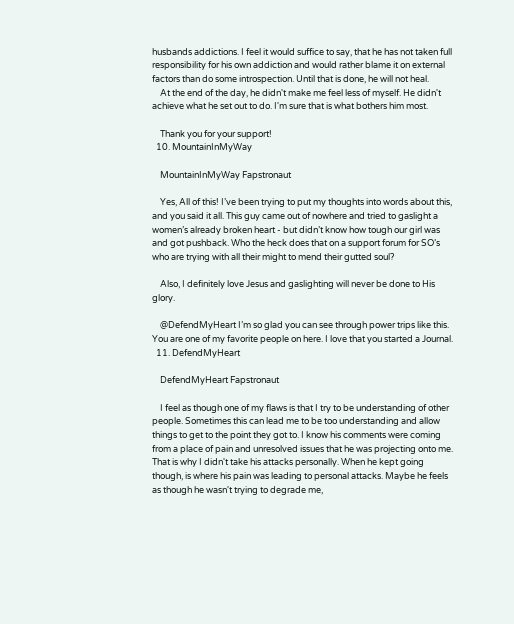husbands addictions. I feel it would suffice to say, that he has not taken full responsibility for his own addiction and would rather blame it on external factors than do some introspection. Until that is done, he will not heal.
    At the end of the day, he didn't make me feel less of myself. He didn't achieve what he set out to do. I'm sure that is what bothers him most.

    Thank you for your support!
  10. MountainInMyWay

    MountainInMyWay Fapstronaut

    Yes, All of this! I’ve been trying to put my thoughts into words about this, and you said it all. This guy came out of nowhere and tried to gaslight a women’s already broken heart - but didn’t know how tough our girl was and got pushback. Who the heck does that on a support forum for SO’s who are trying with all their might to mend their gutted soul?

    Also, I definitely love Jesus and gaslighting will never be done to His glory.

    @DefendMyHeart I’m so glad you can see through power trips like this. You are one of my favorite people on here. I love that you started a Journal.
  11. DefendMyHeart

    DefendMyHeart Fapstronaut

    I feel as though one of my flaws is that I try to be understanding of other people. Sometimes this can lead me to be too understanding and allow things to get to the point they got to. I know his comments were coming from a place of pain and unresolved issues that he was projecting onto me. That is why I didn't take his attacks personally. When he kept going though, is where his pain was leading to personal attacks. Maybe he feels as though he wasn't trying to degrade me,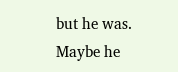but he was. Maybe he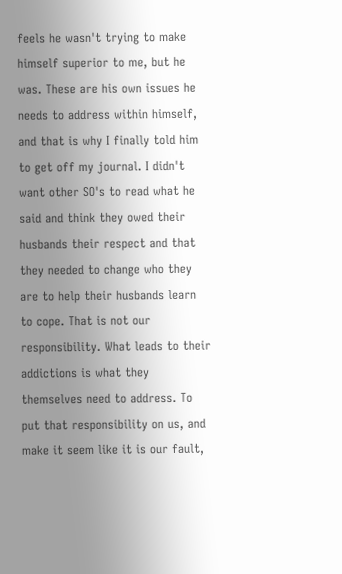feels he wasn't trying to make himself superior to me, but he was. These are his own issues he needs to address within himself, and that is why I finally told him to get off my journal. I didn't want other SO's to read what he said and think they owed their husbands their respect and that they needed to change who they are to help their husbands learn to cope. That is not our responsibility. What leads to their addictions is what they themselves need to address. To put that responsibility on us, and make it seem like it is our fault,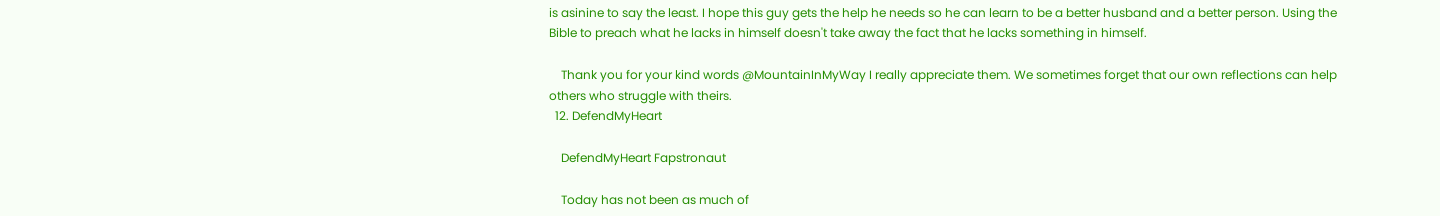is asinine to say the least. I hope this guy gets the help he needs so he can learn to be a better husband and a better person. Using the Bible to preach what he lacks in himself doesn't take away the fact that he lacks something in himself.

    Thank you for your kind words @MountainInMyWay I really appreciate them. We sometimes forget that our own reflections can help others who struggle with theirs.
  12. DefendMyHeart

    DefendMyHeart Fapstronaut

    Today has not been as much of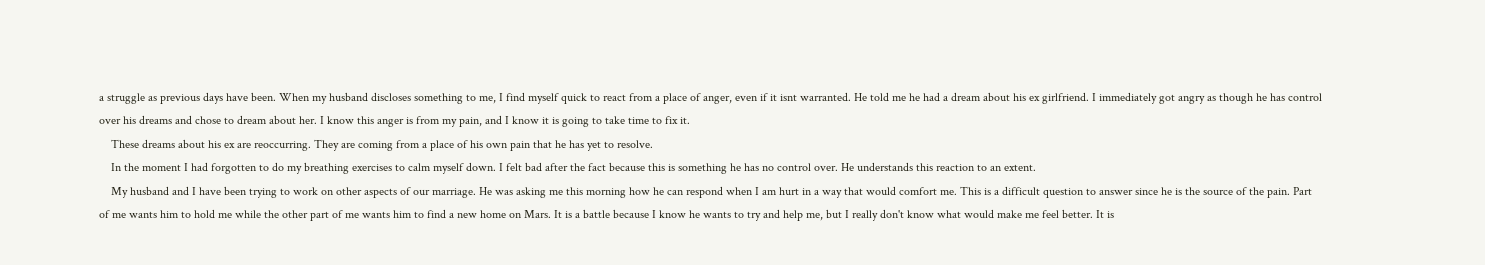a struggle as previous days have been. When my husband discloses something to me, I find myself quick to react from a place of anger, even if it isnt warranted. He told me he had a dream about his ex girlfriend. I immediately got angry as though he has control over his dreams and chose to dream about her. I know this anger is from my pain, and I know it is going to take time to fix it.
    These dreams about his ex are reoccurring. They are coming from a place of his own pain that he has yet to resolve.
    In the moment I had forgotten to do my breathing exercises to calm myself down. I felt bad after the fact because this is something he has no control over. He understands this reaction to an extent.
    My husband and I have been trying to work on other aspects of our marriage. He was asking me this morning how he can respond when I am hurt in a way that would comfort me. This is a difficult question to answer since he is the source of the pain. Part of me wants him to hold me while the other part of me wants him to find a new home on Mars. It is a battle because I know he wants to try and help me, but I really don't know what would make me feel better. It is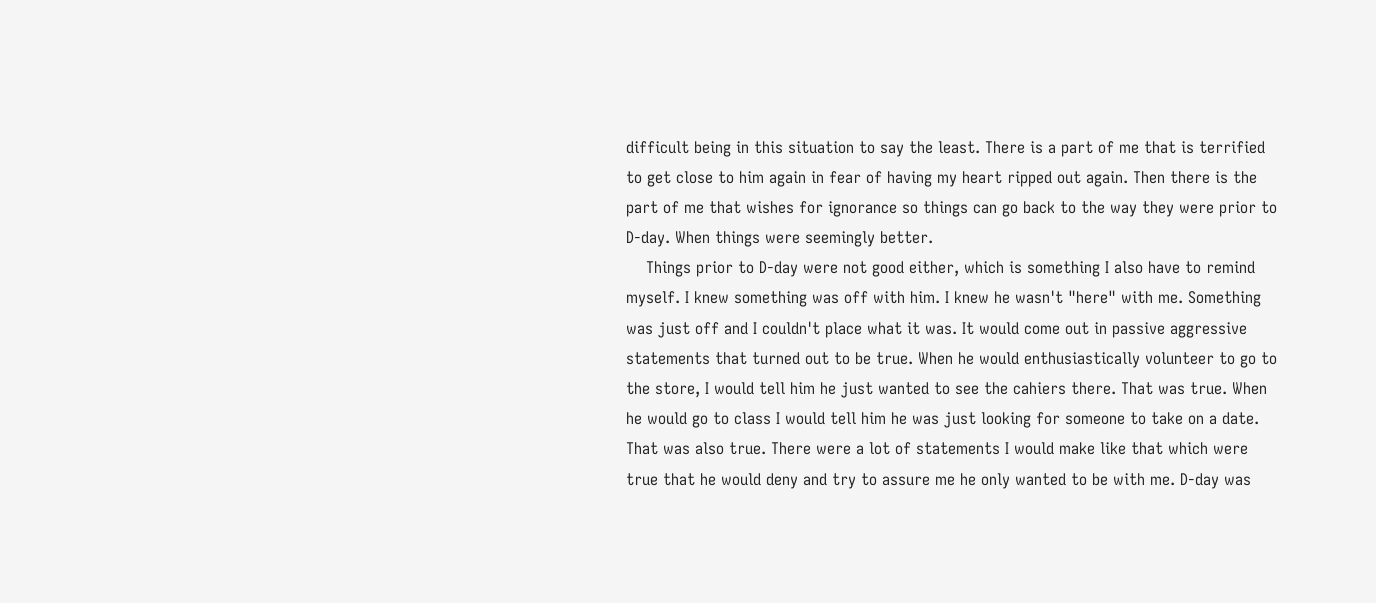difficult being in this situation to say the least. There is a part of me that is terrified to get close to him again in fear of having my heart ripped out again. Then there is the part of me that wishes for ignorance so things can go back to the way they were prior to D-day. When things were seemingly better.
    Things prior to D-day were not good either, which is something I also have to remind myself. I knew something was off with him. I knew he wasn't "here" with me. Something was just off and I couldn't place what it was. It would come out in passive aggressive statements that turned out to be true. When he would enthusiastically volunteer to go to the store, I would tell him he just wanted to see the cahiers there. That was true. When he would go to class I would tell him he was just looking for someone to take on a date. That was also true. There were a lot of statements I would make like that which were true that he would deny and try to assure me he only wanted to be with me. D-day was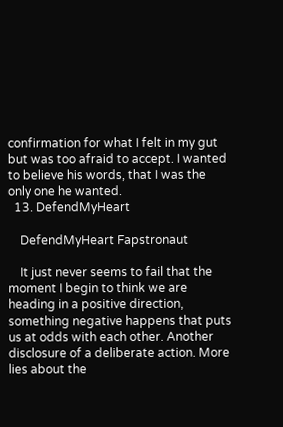confirmation for what I felt in my gut but was too afraid to accept. I wanted to believe his words, that I was the only one he wanted.
  13. DefendMyHeart

    DefendMyHeart Fapstronaut

    It just never seems to fail that the moment I begin to think we are heading in a positive direction, something negative happens that puts us at odds with each other. Another disclosure of a deliberate action. More lies about the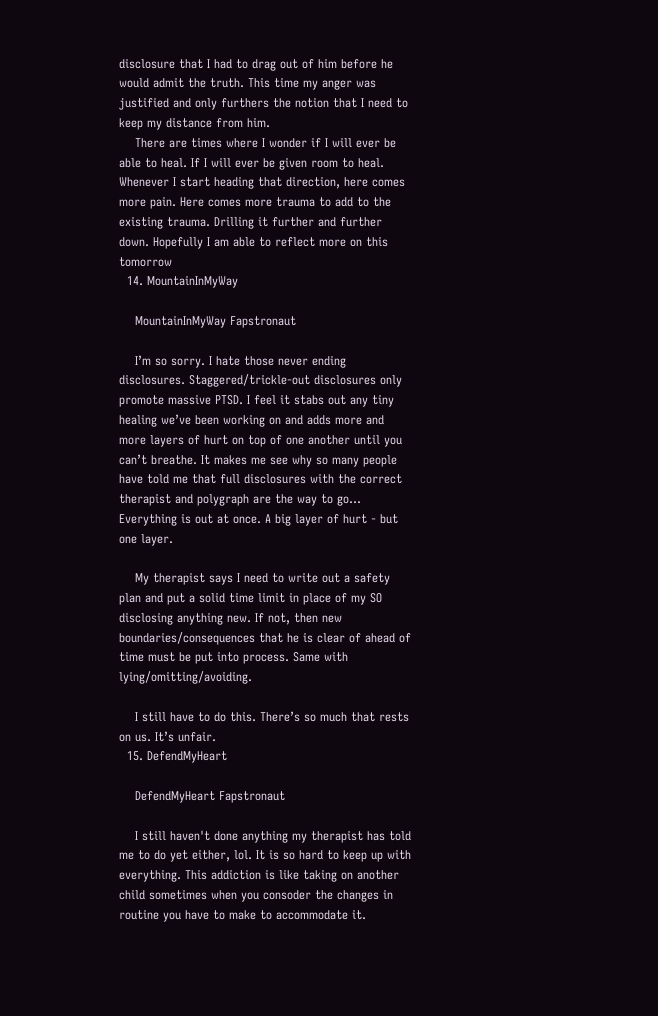disclosure that I had to drag out of him before he would admit the truth. This time my anger was justified and only furthers the notion that I need to keep my distance from him.
    There are times where I wonder if I will ever be able to heal. If I will ever be given room to heal. Whenever I start heading that direction, here comes more pain. Here comes more trauma to add to the existing trauma. Drilling it further and further down. Hopefully I am able to reflect more on this tomorrow
  14. MountainInMyWay

    MountainInMyWay Fapstronaut

    I’m so sorry. I hate those never ending disclosures. Staggered/trickle-out disclosures only promote massive PTSD. I feel it stabs out any tiny healing we’ve been working on and adds more and more layers of hurt on top of one another until you can’t breathe. It makes me see why so many people have told me that full disclosures with the correct therapist and polygraph are the way to go... Everything is out at once. A big layer of hurt - but one layer.

    My therapist says I need to write out a safety plan and put a solid time limit in place of my SO disclosing anything new. If not, then new boundaries/consequences that he is clear of ahead of time must be put into process. Same with lying/omitting/avoiding.

    I still have to do this. There’s so much that rests on us. It’s unfair.
  15. DefendMyHeart

    DefendMyHeart Fapstronaut

    I still haven't done anything my therapist has told me to do yet either, lol. It is so hard to keep up with everything. This addiction is like taking on another child sometimes when you consoder the changes in routine you have to make to accommodate it.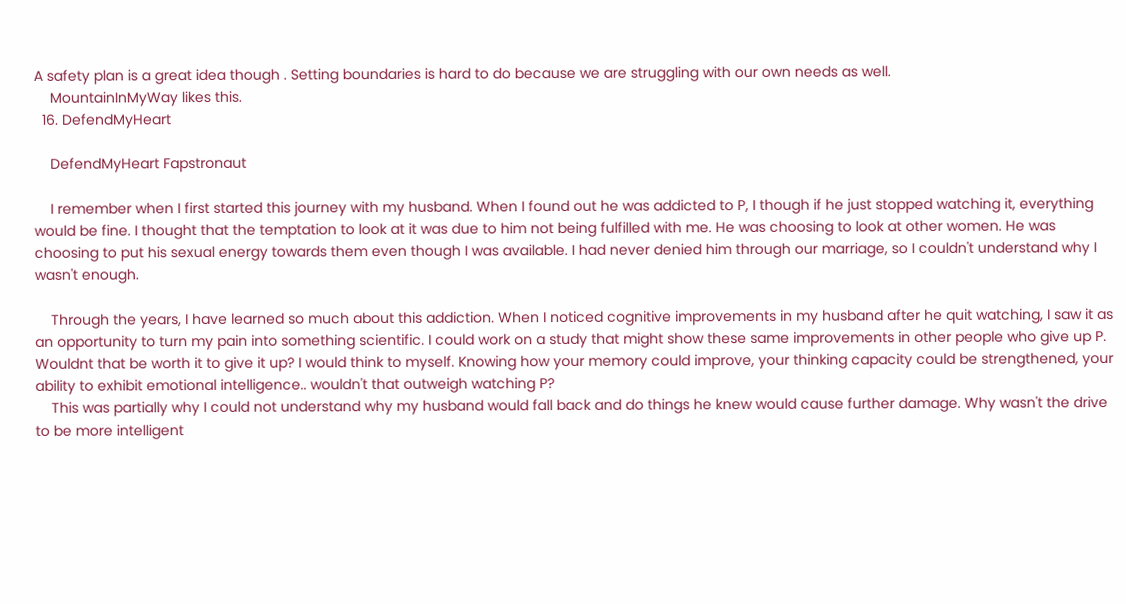A safety plan is a great idea though . Setting boundaries is hard to do because we are struggling with our own needs as well.
    MountainInMyWay likes this.
  16. DefendMyHeart

    DefendMyHeart Fapstronaut

    I remember when I first started this journey with my husband. When I found out he was addicted to P, I though if he just stopped watching it, everything would be fine. I thought that the temptation to look at it was due to him not being fulfilled with me. He was choosing to look at other women. He was choosing to put his sexual energy towards them even though I was available. I had never denied him through our marriage, so I couldn't understand why I wasn't enough.

    Through the years, I have learned so much about this addiction. When I noticed cognitive improvements in my husband after he quit watching, I saw it as an opportunity to turn my pain into something scientific. I could work on a study that might show these same improvements in other people who give up P. Wouldnt that be worth it to give it up? I would think to myself. Knowing how your memory could improve, your thinking capacity could be strengthened, your ability to exhibit emotional intelligence.. wouldn't that outweigh watching P?
    This was partially why I could not understand why my husband would fall back and do things he knew would cause further damage. Why wasn't the drive to be more intelligent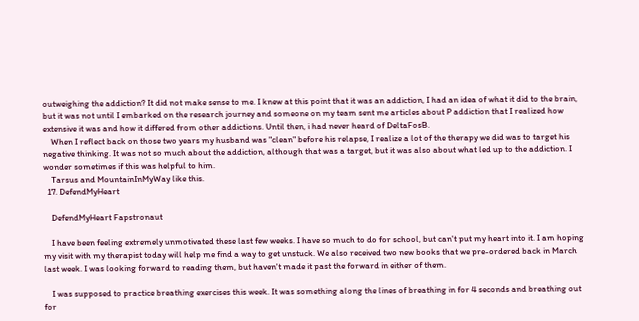outweighing the addiction? It did not make sense to me. I knew at this point that it was an addiction, I had an idea of what it did to the brain, but it was not until I embarked on the research journey and someone on my team sent me articles about P addiction that I realized how extensive it was and how it differed from other addictions. Until then, i had never heard of DeltaFosB.
    When I reflect back on those two years my husband was "clean" before his relapse, I realize a lot of the therapy we did was to target his negative thinking. It was not so much about the addiction, although that was a target, but it was also about what led up to the addiction. I wonder sometimes if this was helpful to him.
    Tarsus and MountainInMyWay like this.
  17. DefendMyHeart

    DefendMyHeart Fapstronaut

    I have been feeling extremely unmotivated these last few weeks. I have so much to do for school, but can't put my heart into it. I am hoping my visit with my therapist today will help me find a way to get unstuck. We also received two new books that we pre-ordered back in March last week. I was looking forward to reading them, but haven't made it past the forward in either of them.

    I was supposed to practice breathing exercises this week. It was something along the lines of breathing in for 4 seconds and breathing out for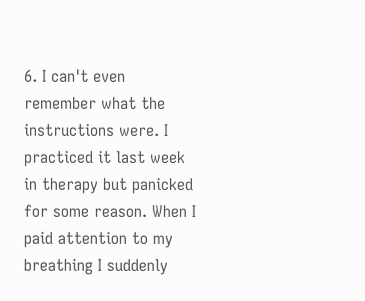6. I can't even remember what the instructions were. I practiced it last week in therapy but panicked for some reason. When I paid attention to my breathing I suddenly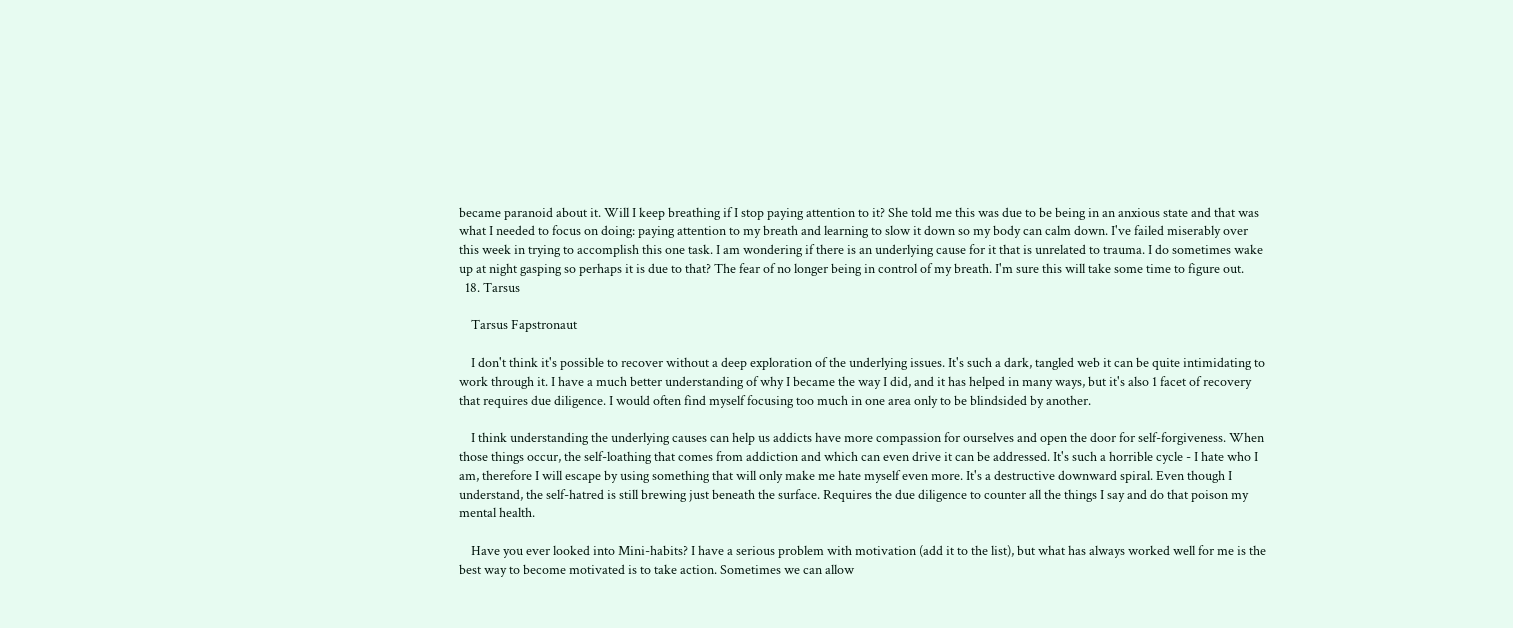became paranoid about it. Will I keep breathing if I stop paying attention to it? She told me this was due to be being in an anxious state and that was what I needed to focus on doing: paying attention to my breath and learning to slow it down so my body can calm down. I've failed miserably over this week in trying to accomplish this one task. I am wondering if there is an underlying cause for it that is unrelated to trauma. I do sometimes wake up at night gasping so perhaps it is due to that? The fear of no longer being in control of my breath. I'm sure this will take some time to figure out.
  18. Tarsus

    Tarsus Fapstronaut

    I don't think it's possible to recover without a deep exploration of the underlying issues. It's such a dark, tangled web it can be quite intimidating to work through it. I have a much better understanding of why I became the way I did, and it has helped in many ways, but it's also 1 facet of recovery that requires due diligence. I would often find myself focusing too much in one area only to be blindsided by another.

    I think understanding the underlying causes can help us addicts have more compassion for ourselves and open the door for self-forgiveness. When those things occur, the self-loathing that comes from addiction and which can even drive it can be addressed. It's such a horrible cycle - I hate who I am, therefore I will escape by using something that will only make me hate myself even more. It's a destructive downward spiral. Even though I understand, the self-hatred is still brewing just beneath the surface. Requires the due diligence to counter all the things I say and do that poison my mental health.

    Have you ever looked into Mini-habits? I have a serious problem with motivation (add it to the list), but what has always worked well for me is the best way to become motivated is to take action. Sometimes we can allow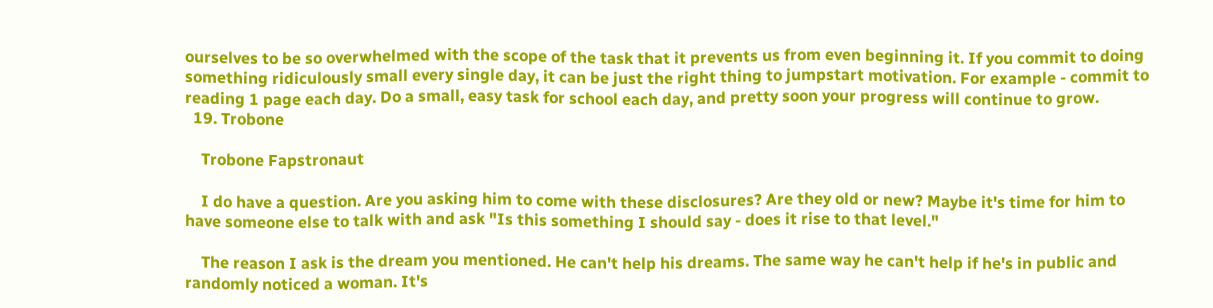ourselves to be so overwhelmed with the scope of the task that it prevents us from even beginning it. If you commit to doing something ridiculously small every single day, it can be just the right thing to jumpstart motivation. For example - commit to reading 1 page each day. Do a small, easy task for school each day, and pretty soon your progress will continue to grow.
  19. Trobone

    Trobone Fapstronaut

    I do have a question. Are you asking him to come with these disclosures? Are they old or new? Maybe it's time for him to have someone else to talk with and ask "Is this something I should say - does it rise to that level."

    The reason I ask is the dream you mentioned. He can't help his dreams. The same way he can't help if he's in public and randomly noticed a woman. It's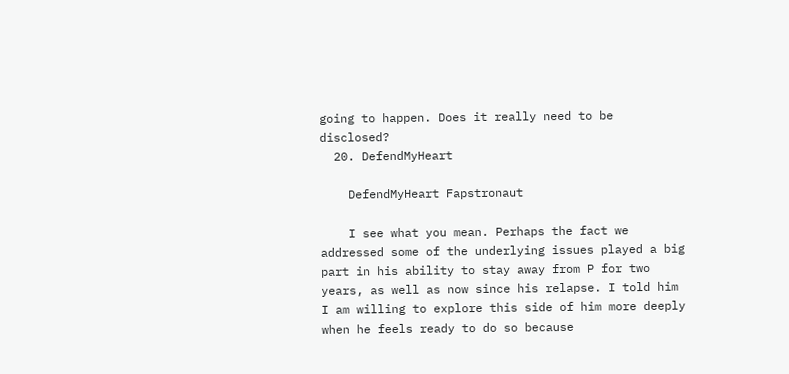going to happen. Does it really need to be disclosed?
  20. DefendMyHeart

    DefendMyHeart Fapstronaut

    I see what you mean. Perhaps the fact we addressed some of the underlying issues played a big part in his ability to stay away from P for two years, as well as now since his relapse. I told him I am willing to explore this side of him more deeply when he feels ready to do so because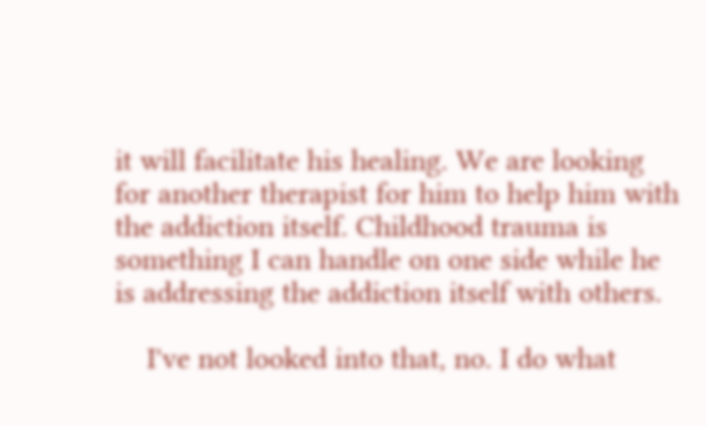it will facilitate his healing. We are looking for another therapist for him to help him with the addiction itself. Childhood trauma is something I can handle on one side while he is addressing the addiction itself with others.

    I've not looked into that, no. I do what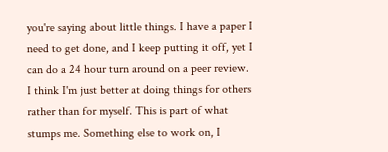you're saying about little things. I have a paper I need to get done, and I keep putting it off, yet I can do a 24 hour turn around on a peer review. I think I'm just better at doing things for others rather than for myself. This is part of what stumps me. Something else to work on, I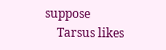suppose
    Tarsus likes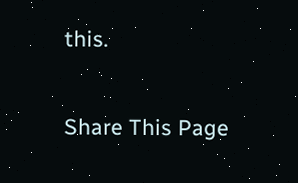this.

Share This Page